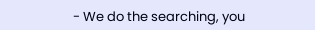- We do the searching, you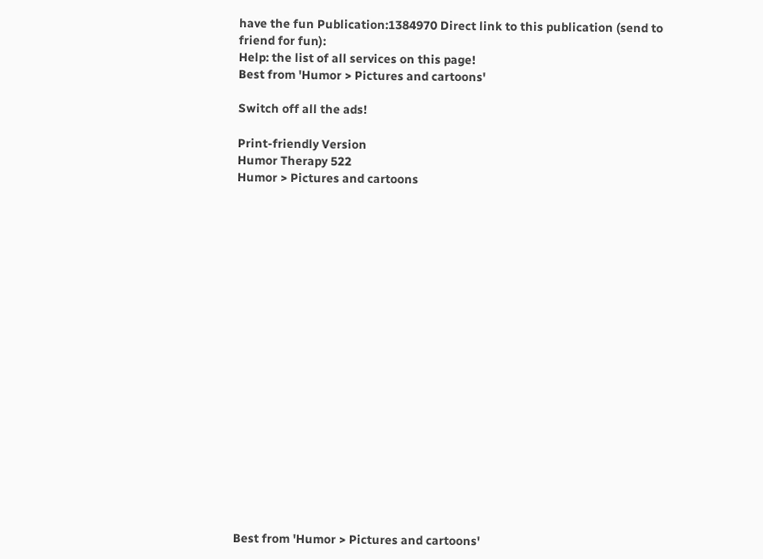have the fun Publication:1384970 Direct link to this publication (send to friend for fun):
Help: the list of all services on this page!
Best from 'Humor > Pictures and cartoons'

Switch off all the ads!

Print-friendly Version
Humor Therapy 522
Humor > Pictures and cartoons




















Best from 'Humor > Pictures and cartoons'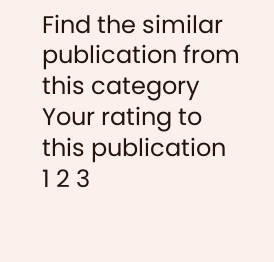Find the similar publication from this category
Your rating to this publication
1 2 3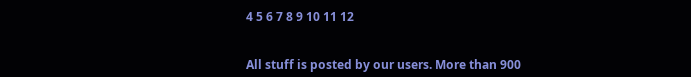4 5 6 7 8 9 10 11 12


All stuff is posted by our users. More than 900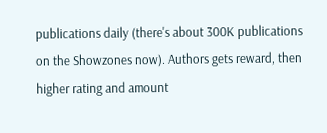publications daily (there's about 300K publications on the Showzones now). Authors gets reward, then higher rating and amount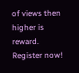of views then higher is reward. Register now!